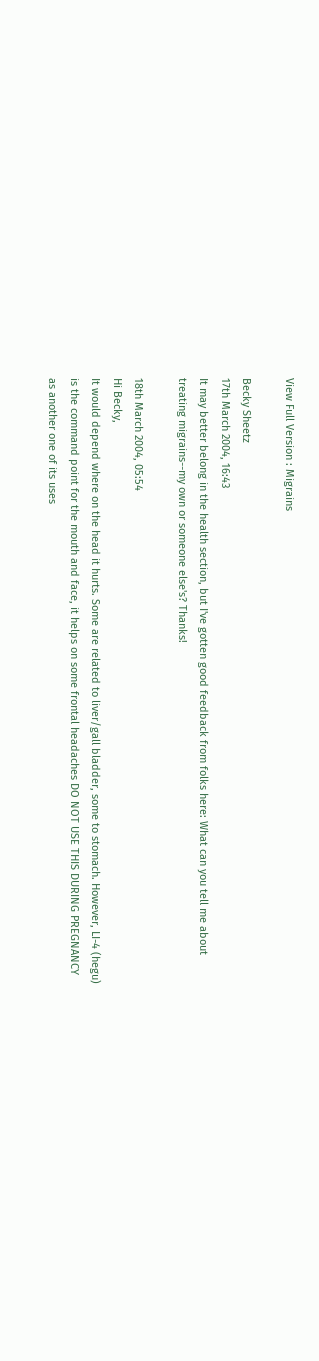View Full Version : Migrains

Becky Sheetz
17th March 2004, 16:43
It may better belong in the health section, but I've gotten good feedback from folks here: What can you tell me about treating migrains--my own or someone else's? Thanks!

18th March 2004, 05:54
Hi Becky,
It would depend where on the head it hurts. Some are related to liver/gall bladder, some to stomach. However, LI-4 (hegu) is the command point for the mouth and face, it helps on some frontal headaches DO NOT USE THIS DURING PREGNANCY as another one of its uses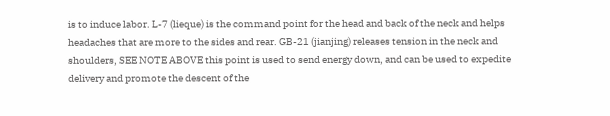is to induce labor. L-7 (lieque) is the command point for the head and back of the neck and helps headaches that are more to the sides and rear. GB-21 (jianjing) releases tension in the neck and shoulders, SEE NOTE ABOVE this point is used to send energy down, and can be used to expedite delivery and promote the descent of the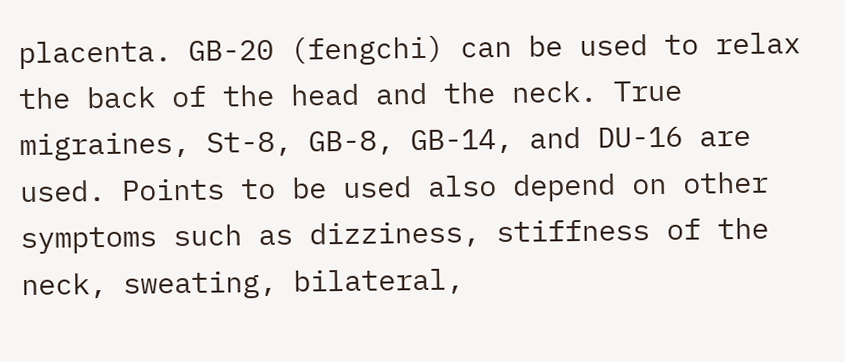placenta. GB-20 (fengchi) can be used to relax the back of the head and the neck. True migraines, St-8, GB-8, GB-14, and DU-16 are used. Points to be used also depend on other symptoms such as dizziness, stiffness of the neck, sweating, bilateral,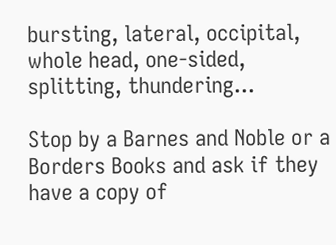bursting, lateral, occipital, whole head, one-sided, splitting, thundering...

Stop by a Barnes and Noble or a Borders Books and ask if they have a copy of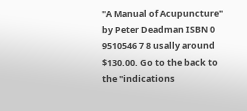"A Manual of Acupuncture" by Peter Deadman ISBN 0 9510546 7 8 usally around $130.00. Go to the back to the "indications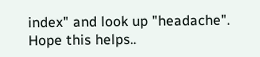index" and look up "headache".
Hope this helps..